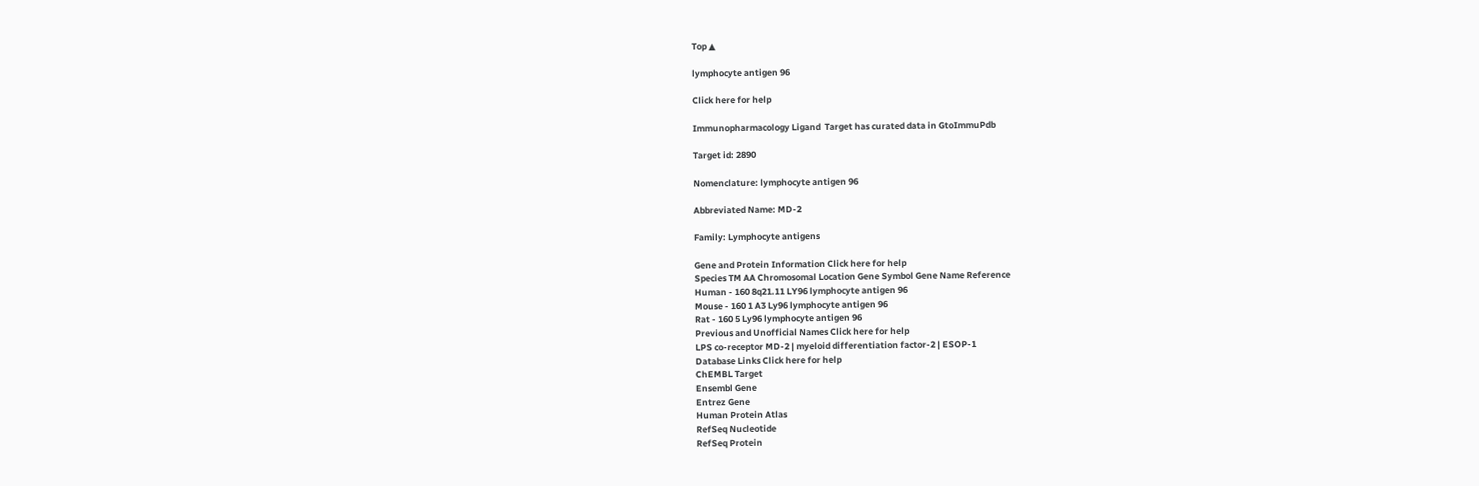Top ▲

lymphocyte antigen 96

Click here for help

Immunopharmacology Ligand  Target has curated data in GtoImmuPdb

Target id: 2890

Nomenclature: lymphocyte antigen 96

Abbreviated Name: MD-2

Family: Lymphocyte antigens

Gene and Protein Information Click here for help
Species TM AA Chromosomal Location Gene Symbol Gene Name Reference
Human - 160 8q21.11 LY96 lymphocyte antigen 96
Mouse - 160 1 A3 Ly96 lymphocyte antigen 96
Rat - 160 5 Ly96 lymphocyte antigen 96
Previous and Unofficial Names Click here for help
LPS co-receptor MD-2 | myeloid differentiation factor-2 | ESOP-1
Database Links Click here for help
ChEMBL Target
Ensembl Gene
Entrez Gene
Human Protein Atlas
RefSeq Nucleotide
RefSeq Protein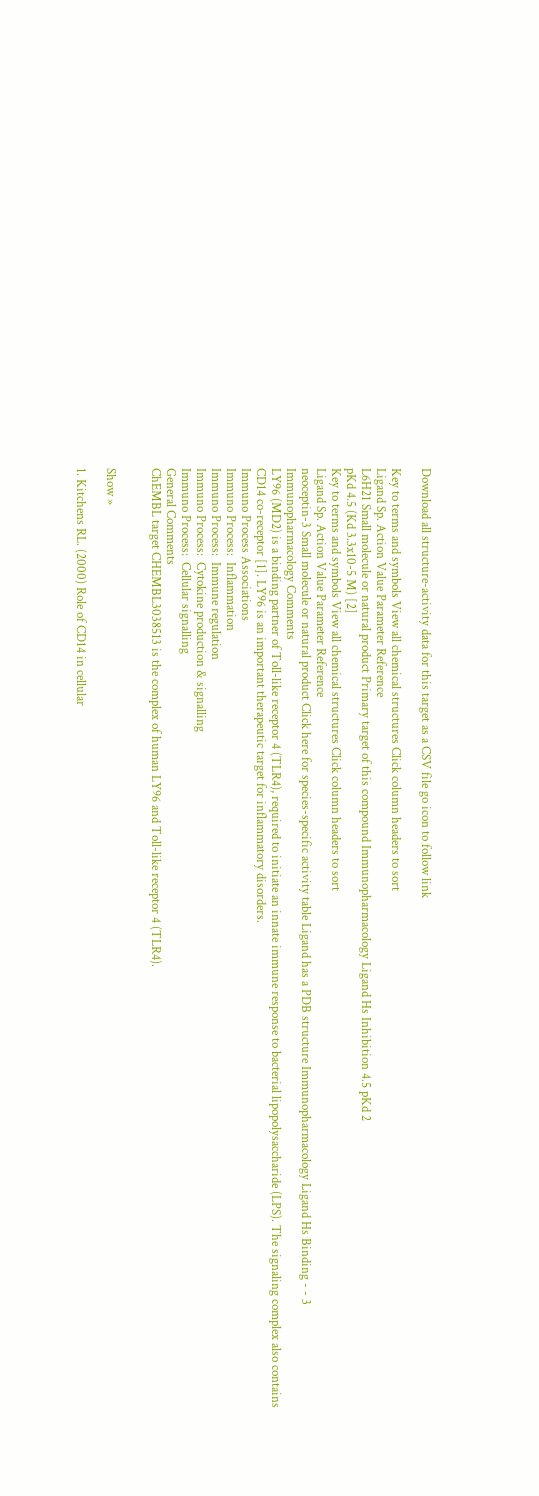Download all structure-activity data for this target as a CSV file go icon to follow link

Key to terms and symbols View all chemical structures Click column headers to sort
Ligand Sp. Action Value Parameter Reference
L6H21 Small molecule or natural product Primary target of this compound Immunopharmacology Ligand Hs Inhibition 4.5 pKd 2
pKd 4.5 (Kd 3.3x10-5 M) [2]
Key to terms and symbols View all chemical structures Click column headers to sort
Ligand Sp. Action Value Parameter Reference
neoceptin-3 Small molecule or natural product Click here for species-specific activity table Ligand has a PDB structure Immunopharmacology Ligand Hs Binding - - 3
Immunopharmacology Comments
LY96 (MD2) is a binding partner of Toll-like receptor 4 (TLR4), required to initiate an innate immune response to bacterial lipopolysaccharide (LPS). The signaling complex also contains CD14 co-receptor [1]. LY96 is an important therapeutic target for inflammatory disorders.
Immuno Process Associations
Immuno Process:  Inflammation
Immuno Process:  Immune regulation
Immuno Process:  Cytokine production & signalling
Immuno Process:  Cellular signalling
General Comments
ChEMBL target CHEMBL3038513 is the complex of human LY96 and Toll-like receptor 4 (TLR4).


Show »

1. Kitchens RL. (2000) Role of CD14 in cellular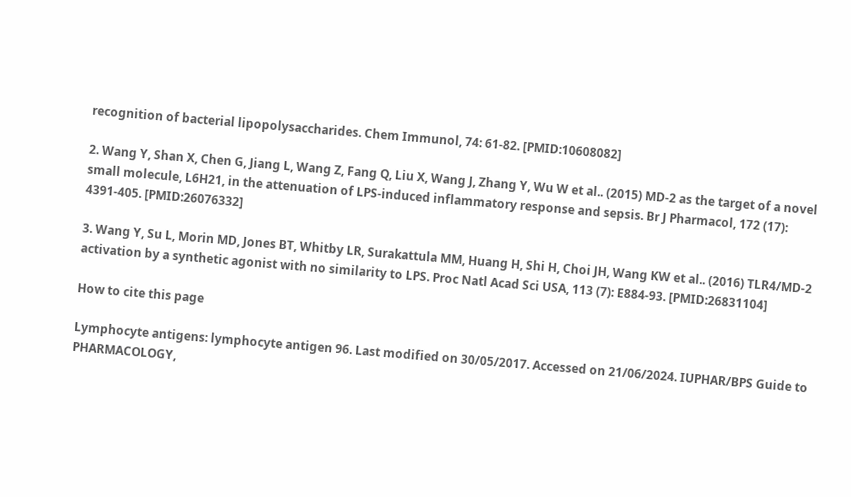recognition of bacterial lipopolysaccharides. Chem Immunol, 74: 61-82. [PMID:10608082]

2. Wang Y, Shan X, Chen G, Jiang L, Wang Z, Fang Q, Liu X, Wang J, Zhang Y, Wu W et al.. (2015) MD-2 as the target of a novel small molecule, L6H21, in the attenuation of LPS-induced inflammatory response and sepsis. Br J Pharmacol, 172 (17): 4391-405. [PMID:26076332]

3. Wang Y, Su L, Morin MD, Jones BT, Whitby LR, Surakattula MM, Huang H, Shi H, Choi JH, Wang KW et al.. (2016) TLR4/MD-2 activation by a synthetic agonist with no similarity to LPS. Proc Natl Acad Sci USA, 113 (7): E884-93. [PMID:26831104]

How to cite this page

Lymphocyte antigens: lymphocyte antigen 96. Last modified on 30/05/2017. Accessed on 21/06/2024. IUPHAR/BPS Guide to PHARMACOLOGY,